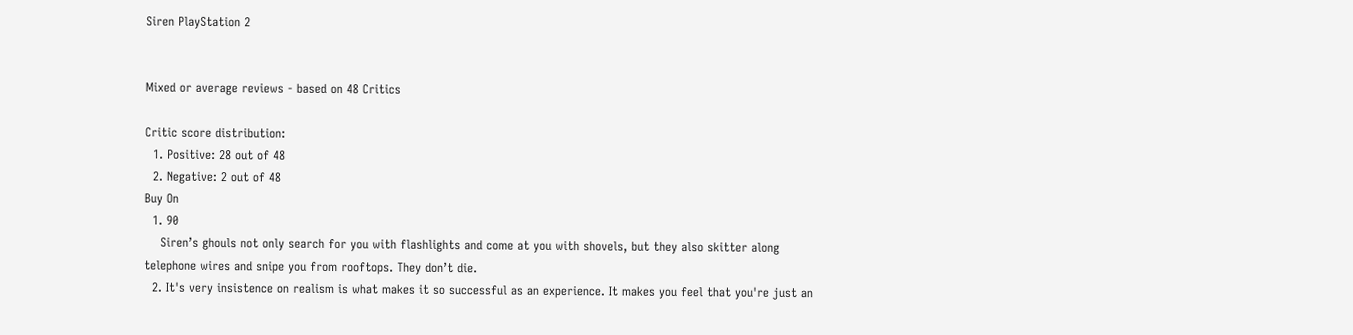Siren PlayStation 2


Mixed or average reviews - based on 48 Critics

Critic score distribution:
  1. Positive: 28 out of 48
  2. Negative: 2 out of 48
Buy On
  1. 90
    Siren’s ghouls not only search for you with flashlights and come at you with shovels, but they also skitter along telephone wires and snipe you from rooftops. They don’t die.
  2. It's very insistence on realism is what makes it so successful as an experience. It makes you feel that you're just an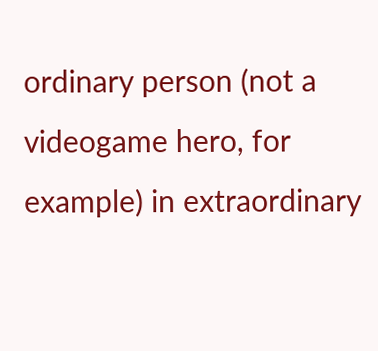ordinary person (not a videogame hero, for example) in extraordinary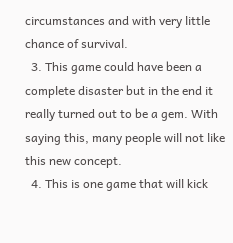circumstances and with very little chance of survival.
  3. This game could have been a complete disaster but in the end it really turned out to be a gem. With saying this, many people will not like this new concept.
  4. This is one game that will kick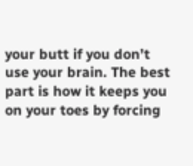your butt if you don’t use your brain. The best part is how it keeps you on your toes by forcing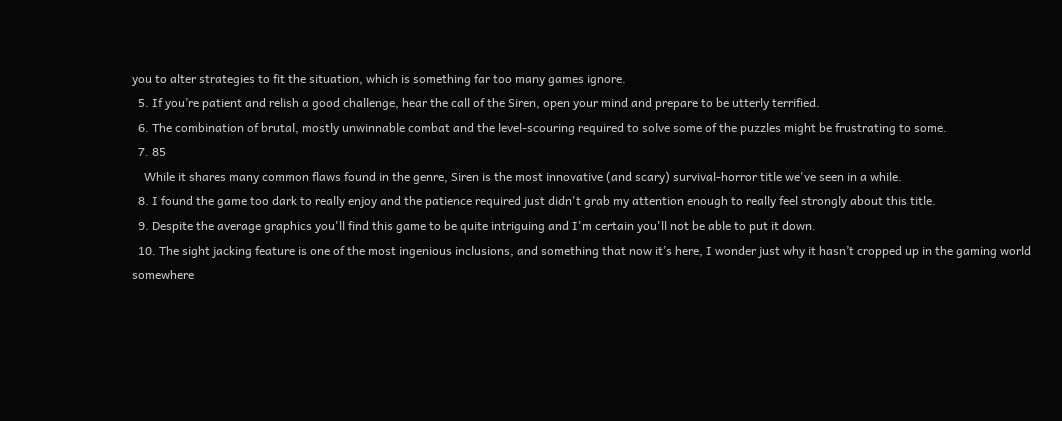you to alter strategies to fit the situation, which is something far too many games ignore.
  5. If you’re patient and relish a good challenge, hear the call of the Siren, open your mind and prepare to be utterly terrified.
  6. The combination of brutal, mostly unwinnable combat and the level-scouring required to solve some of the puzzles might be frustrating to some.
  7. 85
    While it shares many common flaws found in the genre, Siren is the most innovative (and scary) survival-horror title we've seen in a while.
  8. I found the game too dark to really enjoy and the patience required just didn't grab my attention enough to really feel strongly about this title.
  9. Despite the average graphics you'll find this game to be quite intriguing and I'm certain you'll not be able to put it down.
  10. The sight jacking feature is one of the most ingenious inclusions, and something that now it’s here, I wonder just why it hasn’t cropped up in the gaming world somewhere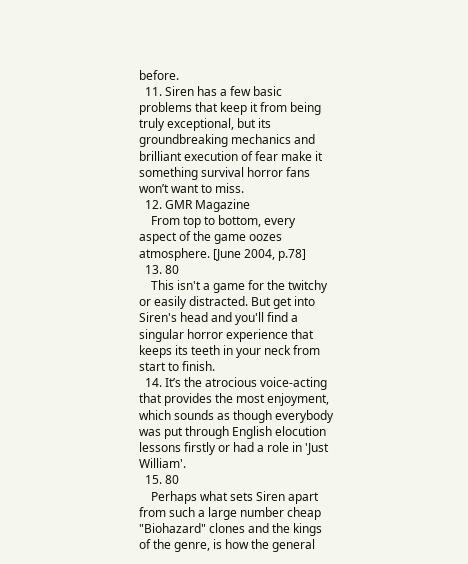before.
  11. Siren has a few basic problems that keep it from being truly exceptional, but its groundbreaking mechanics and brilliant execution of fear make it something survival horror fans won’t want to miss.
  12. GMR Magazine
    From top to bottom, every aspect of the game oozes atmosphere. [June 2004, p.78]
  13. 80
    This isn't a game for the twitchy or easily distracted. But get into Siren's head and you'll find a singular horror experience that keeps its teeth in your neck from start to finish.
  14. It’s the atrocious voice-acting that provides the most enjoyment, which sounds as though everybody was put through English elocution lessons firstly or had a role in 'Just William'.
  15. 80
    Perhaps what sets Siren apart from such a large number cheap "Biohazard" clones and the kings of the genre, is how the general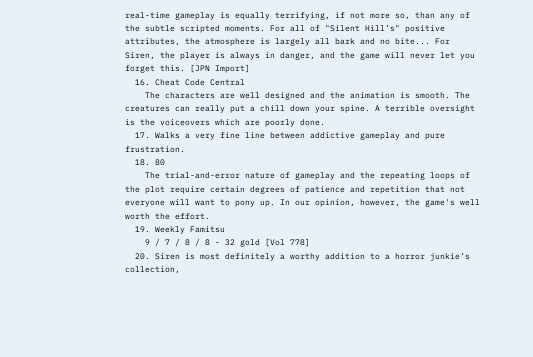real-time gameplay is equally terrifying, if not more so, than any of the subtle scripted moments. For all of "Silent Hill’s" positive attributes, the atmosphere is largely all bark and no bite... For Siren, the player is always in danger, and the game will never let you forget this. [JPN Import]
  16. Cheat Code Central
    The characters are well designed and the animation is smooth. The creatures can really put a chill down your spine. A terrible oversight is the voiceovers which are poorly done.
  17. Walks a very fine line between addictive gameplay and pure frustration.
  18. 80
    The trial-and-error nature of gameplay and the repeating loops of the plot require certain degrees of patience and repetition that not everyone will want to pony up. In our opinion, however, the game's well worth the effort.
  19. Weekly Famitsu
    9 / 7 / 8 / 8 - 32 gold [Vol 778]
  20. Siren is most definitely a worthy addition to a horror junkie’s collection,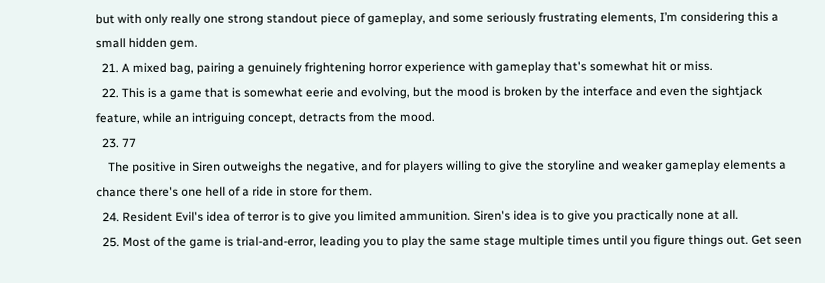but with only really one strong standout piece of gameplay, and some seriously frustrating elements, I’m considering this a small hidden gem.
  21. A mixed bag, pairing a genuinely frightening horror experience with gameplay that's somewhat hit or miss.
  22. This is a game that is somewhat eerie and evolving, but the mood is broken by the interface and even the sightjack feature, while an intriguing concept, detracts from the mood.
  23. 77
    The positive in Siren outweighs the negative, and for players willing to give the storyline and weaker gameplay elements a chance there's one hell of a ride in store for them.
  24. Resident Evil's idea of terror is to give you limited ammunition. Siren's idea is to give you practically none at all.
  25. Most of the game is trial-and-error, leading you to play the same stage multiple times until you figure things out. Get seen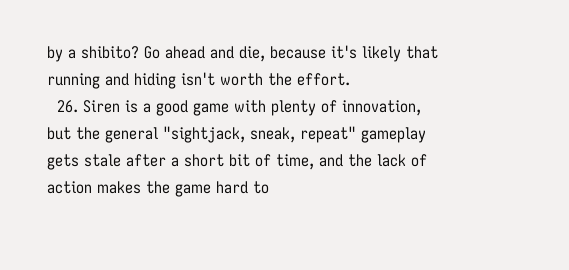by a shibito? Go ahead and die, because it's likely that running and hiding isn't worth the effort.
  26. Siren is a good game with plenty of innovation, but the general "sightjack, sneak, repeat" gameplay gets stale after a short bit of time, and the lack of action makes the game hard to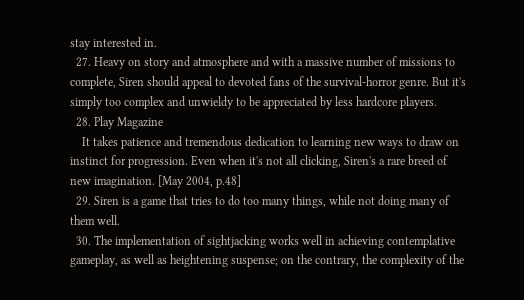stay interested in.
  27. Heavy on story and atmosphere and with a massive number of missions to complete, Siren should appeal to devoted fans of the survival-horror genre. But it's simply too complex and unwieldy to be appreciated by less hardcore players.
  28. Play Magazine
    It takes patience and tremendous dedication to learning new ways to draw on instinct for progression. Even when it's not all clicking, Siren's a rare breed of new imagination. [May 2004, p.48]
  29. Siren is a game that tries to do too many things, while not doing many of them well.
  30. The implementation of sightjacking works well in achieving contemplative gameplay, as well as heightening suspense; on the contrary, the complexity of the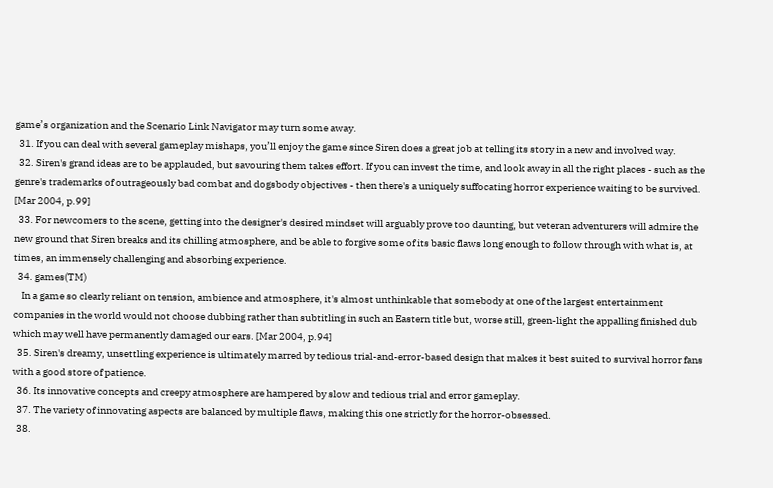game’s organization and the Scenario Link Navigator may turn some away.
  31. If you can deal with several gameplay mishaps, you’ll enjoy the game since Siren does a great job at telling its story in a new and involved way.
  32. Siren's grand ideas are to be applauded, but savouring them takes effort. If you can invest the time, and look away in all the right places - such as the genre's trademarks of outrageously bad combat and dogsbody objectives - then there's a uniquely suffocating horror experience waiting to be survived. [Mar 2004, p.99]
  33. For newcomers to the scene, getting into the designer's desired mindset will arguably prove too daunting, but veteran adventurers will admire the new ground that Siren breaks and its chilling atmosphere, and be able to forgive some of its basic flaws long enough to follow through with what is, at times, an immensely challenging and absorbing experience.
  34. games(TM)
    In a game so clearly reliant on tension, ambience and atmosphere, it's almost unthinkable that somebody at one of the largest entertainment companies in the world would not choose dubbing rather than subtitling in such an Eastern title but, worse still, green-light the appalling finished dub which may well have permanently damaged our ears. [Mar 2004, p.94]
  35. Siren's dreamy, unsettling experience is ultimately marred by tedious trial-and-error-based design that makes it best suited to survival horror fans with a good store of patience.
  36. Its innovative concepts and creepy atmosphere are hampered by slow and tedious trial and error gameplay.
  37. The variety of innovating aspects are balanced by multiple flaws, making this one strictly for the horror-obsessed.
  38.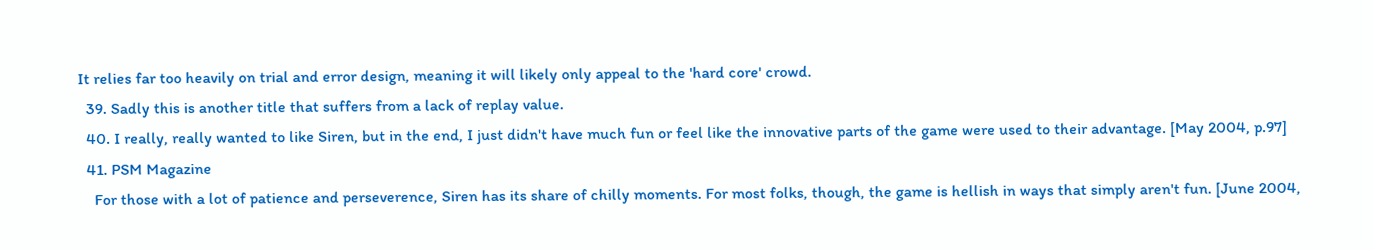It relies far too heavily on trial and error design, meaning it will likely only appeal to the 'hard core' crowd.
  39. Sadly this is another title that suffers from a lack of replay value.
  40. I really, really wanted to like Siren, but in the end, I just didn't have much fun or feel like the innovative parts of the game were used to their advantage. [May 2004, p.97]
  41. PSM Magazine
    For those with a lot of patience and perseverence, Siren has its share of chilly moments. For most folks, though, the game is hellish in ways that simply aren't fun. [June 2004,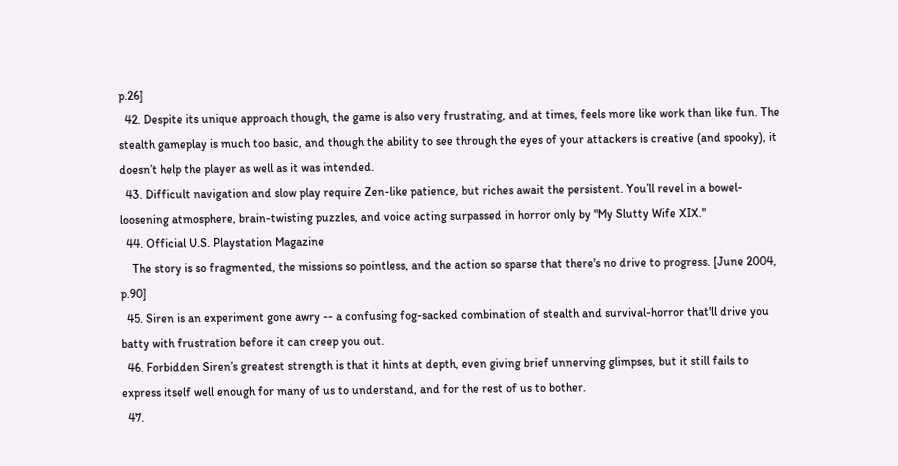p.26]
  42. Despite its unique approach though, the game is also very frustrating, and at times, feels more like work than like fun. The stealth gameplay is much too basic, and though the ability to see through the eyes of your attackers is creative (and spooky), it doesn’t help the player as well as it was intended.
  43. Difficult navigation and slow play require Zen-like patience, but riches await the persistent. You’ll revel in a bowel-loosening atmosphere, brain-twisting puzzles, and voice acting surpassed in horror only by "My Slutty Wife XIX."
  44. Official U.S. Playstation Magazine
    The story is so fragmented, the missions so pointless, and the action so sparse that there's no drive to progress. [June 2004, p.90]
  45. Siren is an experiment gone awry -- a confusing fog-sacked combination of stealth and survival-horror that'll drive you batty with frustration before it can creep you out.
  46. Forbidden Siren’s greatest strength is that it hints at depth, even giving brief unnerving glimpses, but it still fails to express itself well enough for many of us to understand, and for the rest of us to bother.
  47.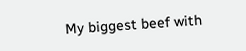My biggest beef with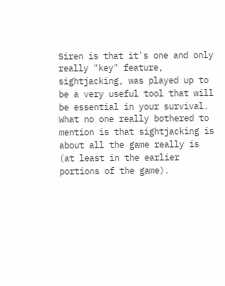Siren is that it's one and only really "key" feature, sightjacking, was played up to be a very useful tool that will be essential in your survival. What no one really bothered to mention is that sightjacking is about all the game really is (at least in the earlier portions of the game).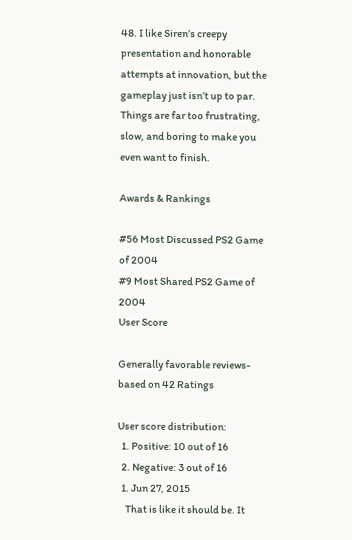48. I like Siren’s creepy presentation and honorable attempts at innovation, but the gameplay just isn’t up to par. Things are far too frustrating, slow, and boring to make you even want to finish.

Awards & Rankings

#56 Most Discussed PS2 Game of 2004
#9 Most Shared PS2 Game of 2004
User Score

Generally favorable reviews- based on 42 Ratings

User score distribution:
  1. Positive: 10 out of 16
  2. Negative: 3 out of 16
  1. Jun 27, 2015
    That is like it should be. It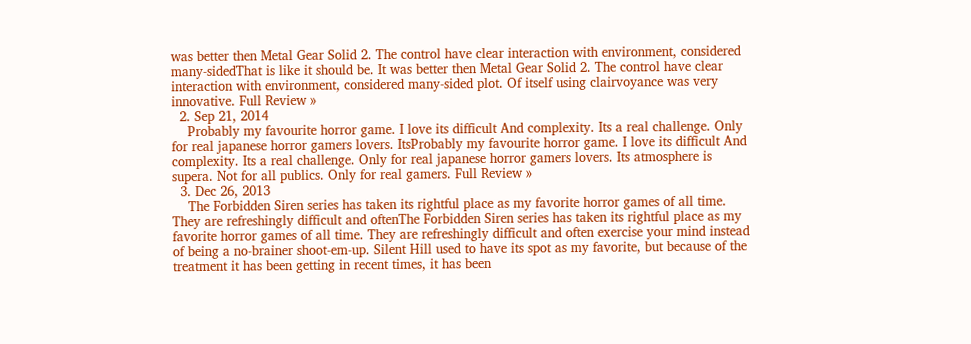was better then Metal Gear Solid 2. The control have clear interaction with environment, considered many-sidedThat is like it should be. It was better then Metal Gear Solid 2. The control have clear interaction with environment, considered many-sided plot. Of itself using clairvoyance was very innovative. Full Review »
  2. Sep 21, 2014
    Probably my favourite horror game. I love its difficult And complexity. Its a real challenge. Only for real japanese horror gamers lovers. ItsProbably my favourite horror game. I love its difficult And complexity. Its a real challenge. Only for real japanese horror gamers lovers. Its atmosphere is supera. Not for all publics. Only for real gamers. Full Review »
  3. Dec 26, 2013
    The Forbidden Siren series has taken its rightful place as my favorite horror games of all time. They are refreshingly difficult and oftenThe Forbidden Siren series has taken its rightful place as my favorite horror games of all time. They are refreshingly difficult and often exercise your mind instead of being a no-brainer shoot-em-up. Silent Hill used to have its spot as my favorite, but because of the treatment it has been getting in recent times, it has been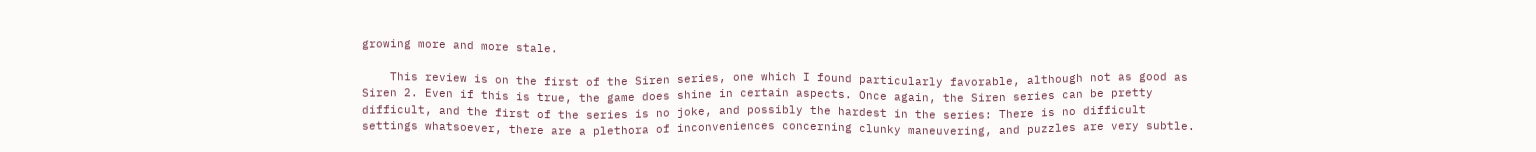growing more and more stale.

    This review is on the first of the Siren series, one which I found particularly favorable, although not as good as Siren 2. Even if this is true, the game does shine in certain aspects. Once again, the Siren series can be pretty difficult, and the first of the series is no joke, and possibly the hardest in the series: There is no difficult settings whatsoever, there are a plethora of inconveniences concerning clunky maneuvering, and puzzles are very subtle.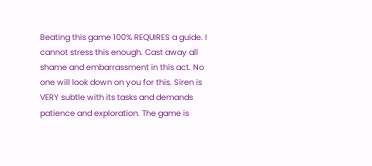Beating this game 100% REQUIRES a guide. I cannot stress this enough. Cast away all shame and embarrassment in this act. No one will look down on you for this. Siren is VERY subtle with its tasks and demands patience and exploration. The game is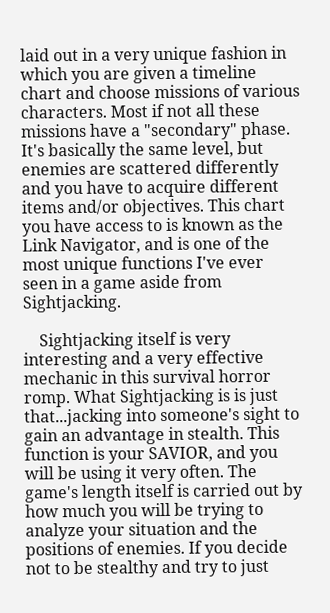laid out in a very unique fashion in which you are given a timeline chart and choose missions of various characters. Most if not all these missions have a "secondary" phase. It's basically the same level, but enemies are scattered differently and you have to acquire different items and/or objectives. This chart you have access to is known as the Link Navigator, and is one of the most unique functions I've ever seen in a game aside from Sightjacking.

    Sightjacking itself is very interesting and a very effective mechanic in this survival horror romp. What Sightjacking is is just that...jacking into someone's sight to gain an advantage in stealth. This function is your SAVIOR, and you will be using it very often. The game's length itself is carried out by how much you will be trying to analyze your situation and the positions of enemies. If you decide not to be stealthy and try to just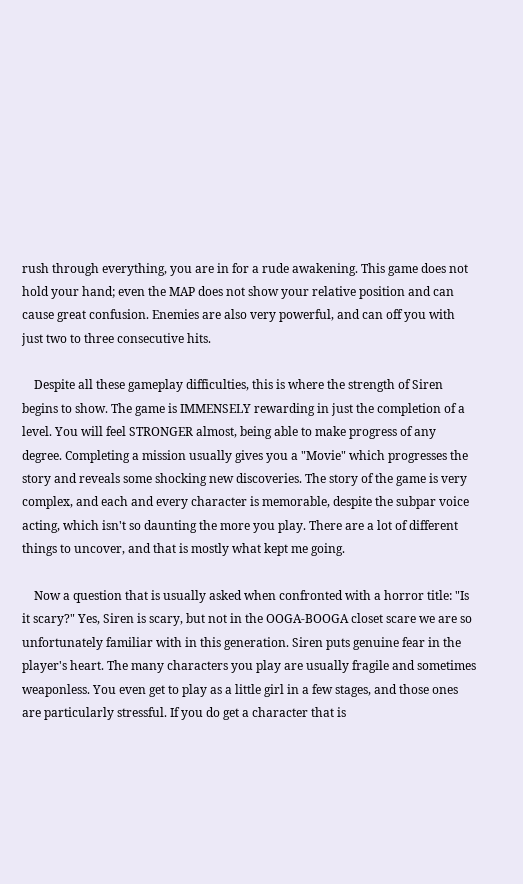rush through everything, you are in for a rude awakening. This game does not hold your hand; even the MAP does not show your relative position and can cause great confusion. Enemies are also very powerful, and can off you with just two to three consecutive hits.

    Despite all these gameplay difficulties, this is where the strength of Siren begins to show. The game is IMMENSELY rewarding in just the completion of a level. You will feel STRONGER almost, being able to make progress of any degree. Completing a mission usually gives you a "Movie" which progresses the story and reveals some shocking new discoveries. The story of the game is very complex, and each and every character is memorable, despite the subpar voice acting, which isn't so daunting the more you play. There are a lot of different things to uncover, and that is mostly what kept me going.

    Now a question that is usually asked when confronted with a horror title: "Is it scary?" Yes, Siren is scary, but not in the OOGA-BOOGA closet scare we are so unfortunately familiar with in this generation. Siren puts genuine fear in the player's heart. The many characters you play are usually fragile and sometimes weaponless. You even get to play as a little girl in a few stages, and those ones are particularly stressful. If you do get a character that is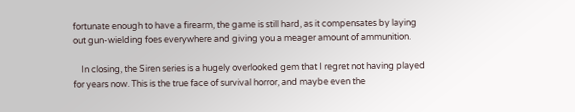fortunate enough to have a firearm, the game is still hard, as it compensates by laying out gun-wielding foes everywhere and giving you a meager amount of ammunition.

    In closing, the Siren series is a hugely overlooked gem that I regret not having played for years now. This is the true face of survival horror, and maybe even the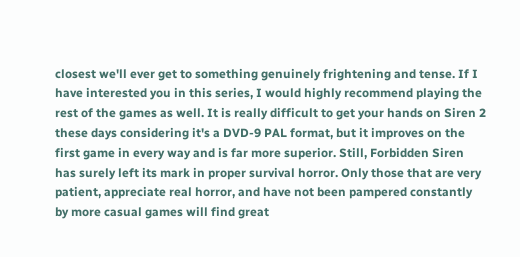closest we'll ever get to something genuinely frightening and tense. If I have interested you in this series, I would highly recommend playing the rest of the games as well. It is really difficult to get your hands on Siren 2 these days considering it's a DVD-9 PAL format, but it improves on the first game in every way and is far more superior. Still, Forbidden Siren has surely left its mark in proper survival horror. Only those that are very patient, appreciate real horror, and have not been pampered constantly by more casual games will find great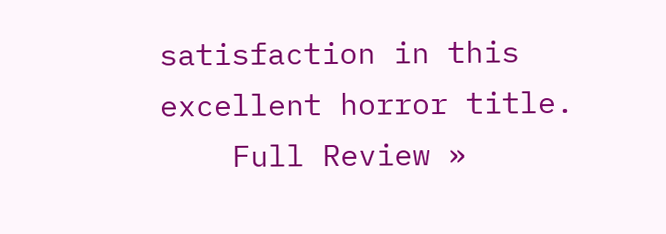satisfaction in this excellent horror title.
    Full Review »